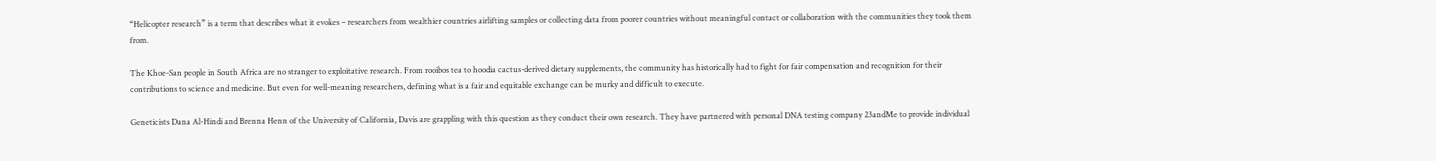“Helicopter research” is a term that describes what it evokes – researchers from wealthier countries airlifting samples or collecting data from poorer countries without meaningful contact or collaboration with the communities they took them from.

The Khoe-San people in South Africa are no stranger to exploitative research. From rooibos tea to hoodia cactus-derived dietary supplements, the community has historically had to fight for fair compensation and recognition for their contributions to science and medicine. But even for well-meaning researchers, defining what is a fair and equitable exchange can be murky and difficult to execute.

Geneticists Dana Al-Hindi and Brenna Henn of the University of California, Davis are grappling with this question as they conduct their own research. They have partnered with personal DNA testing company 23andMe to provide individual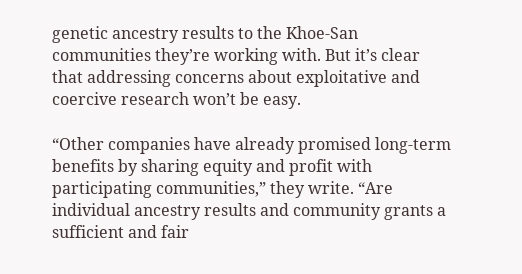genetic ancestry results to the Khoe-San communities they’re working with. But it’s clear that addressing concerns about exploitative and coercive research won’t be easy.

“Other companies have already promised long-term benefits by sharing equity and profit with participating communities,” they write. “Are individual ancestry results and community grants a sufficient and fair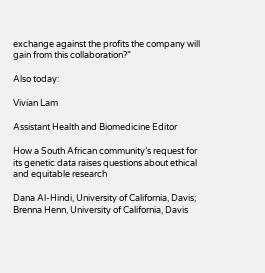exchange against the profits the company will gain from this collaboration?”

Also today:

Vivian Lam

Assistant Health and Biomedicine Editor

How a South African community’s request for its genetic data raises questions about ethical and equitable research

Dana Al-Hindi, University of California, Davis; Brenna Henn, University of California, Davis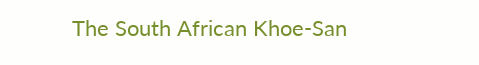The South African Khoe-San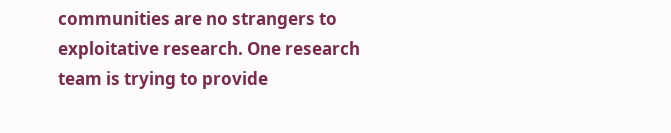communities are no strangers to exploitative research. One research team is trying to provide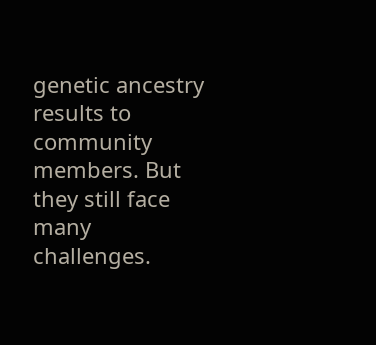genetic ancestry results to community members. But they still face many challenges.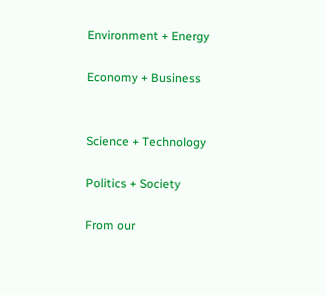Environment + Energy

Economy + Business


Science + Technology

Politics + Society

From our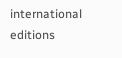international editions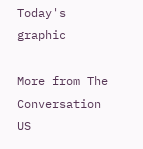Today's graphic

More from The Conversation US